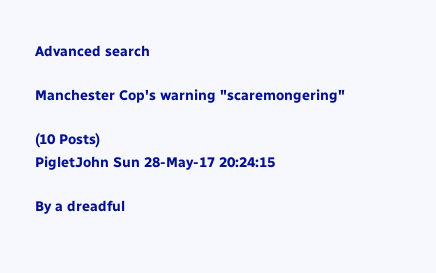Advanced search

Manchester Cop's warning "scaremongering"

(10 Posts)
PigletJohn Sun 28-May-17 20:24:15

By a dreadful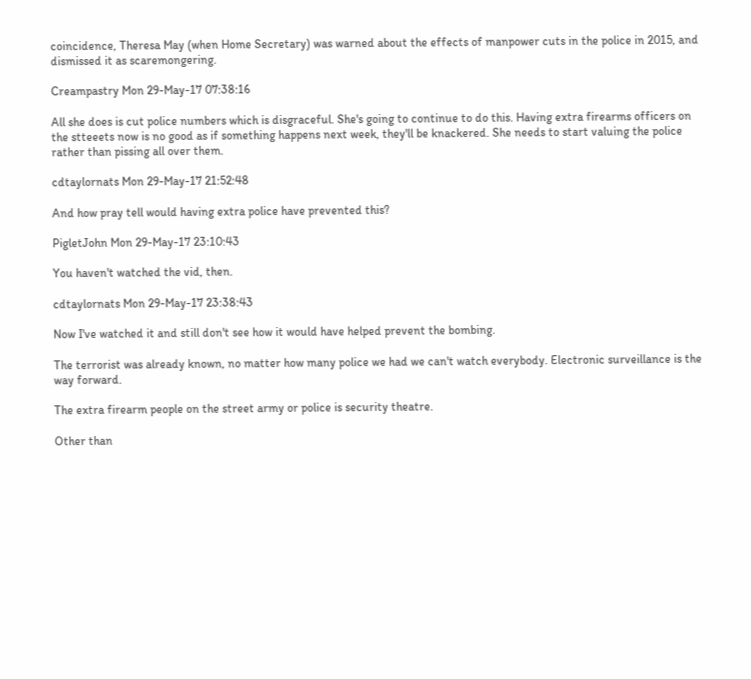coincidence, Theresa May (when Home Secretary) was warned about the effects of manpower cuts in the police in 2015, and dismissed it as scaremongering.

Creampastry Mon 29-May-17 07:38:16

All she does is cut police numbers which is disgraceful. She's going to continue to do this. Having extra firearms officers on the stteeets now is no good as if something happens next week, they'll be knackered. She needs to start valuing the police rather than pissing all over them.

cdtaylornats Mon 29-May-17 21:52:48

And how pray tell would having extra police have prevented this?

PigletJohn Mon 29-May-17 23:10:43

You haven't watched the vid, then.

cdtaylornats Mon 29-May-17 23:38:43

Now I've watched it and still don't see how it would have helped prevent the bombing.

The terrorist was already known, no matter how many police we had we can't watch everybody. Electronic surveillance is the way forward.

The extra firearm people on the street army or police is security theatre.

Other than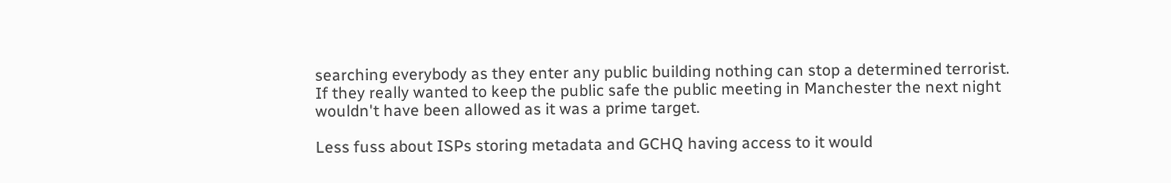searching everybody as they enter any public building nothing can stop a determined terrorist. If they really wanted to keep the public safe the public meeting in Manchester the next night wouldn't have been allowed as it was a prime target.

Less fuss about ISPs storing metadata and GCHQ having access to it would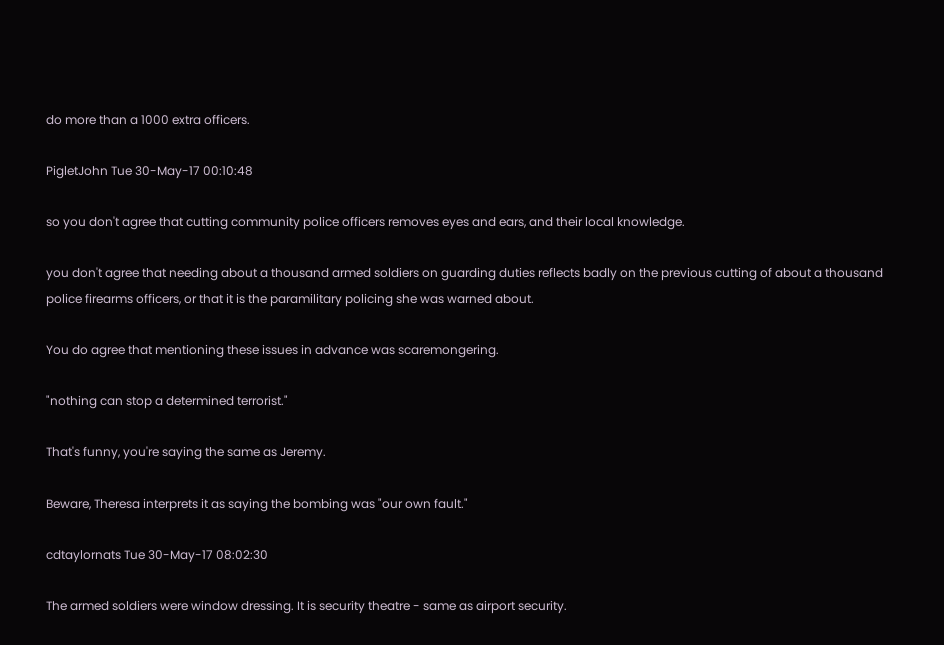do more than a 1000 extra officers.

PigletJohn Tue 30-May-17 00:10:48

so you don't agree that cutting community police officers removes eyes and ears, and their local knowledge.

you don't agree that needing about a thousand armed soldiers on guarding duties reflects badly on the previous cutting of about a thousand police firearms officers, or that it is the paramilitary policing she was warned about.

You do agree that mentioning these issues in advance was scaremongering.

"nothing can stop a determined terrorist."

That's funny, you're saying the same as Jeremy.

Beware, Theresa interprets it as saying the bombing was "our own fault."

cdtaylornats Tue 30-May-17 08:02:30

The armed soldiers were window dressing. It is security theatre - same as airport security.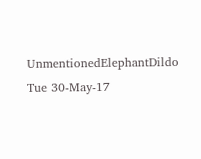UnmentionedElephantDildo Tue 30-May-17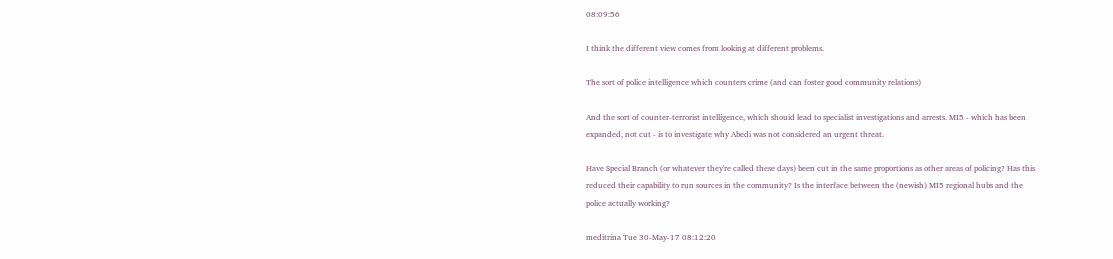08:09:56

I think the different view comes from looking at different problems.

The sort of police intelligence which counters crime (and can foster good community relations)

And the sort of counter-terrorist intelligence, which shouid lead to specialist investigations and arrests. MI5 - which has been expanded, not cut - is to investigate why Abedi was not considered an urgent threat.

Have Special Branch (or whatever they're called these days) been cut in the same proportions as other areas of policing? Has this reduced their capability to run sources in the community? Is the interface between the (newish) MI5 regional hubs and the police actually working?

meditrina Tue 30-May-17 08:12:20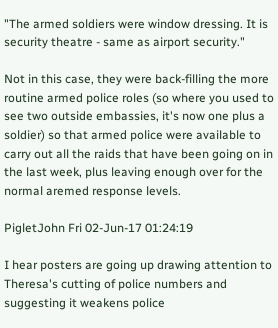"The armed soldiers were window dressing. It is security theatre - same as airport security."

Not in this case, they were back-filling the more routine armed police roles (so where you used to see two outside embassies, it's now one plus a soldier) so that armed police were available to carry out all the raids that have been going on in the last week, plus leaving enough over for the normal aremed response levels.

PigletJohn Fri 02-Jun-17 01:24:19

I hear posters are going up drawing attention to Theresa's cutting of police numbers and suggesting it weakens police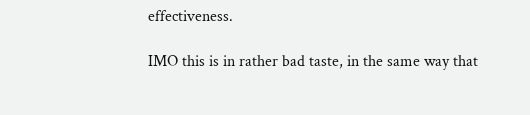effectiveness.

IMO this is in rather bad taste, in the same way that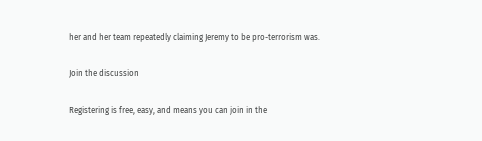her and her team repeatedly claiming Jeremy to be pro-terrorism was.

Join the discussion

Registering is free, easy, and means you can join in the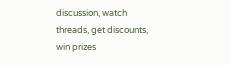discussion, watch threads, get discounts, win prizes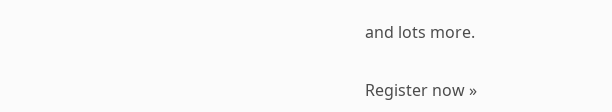and lots more.

Register now »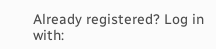Already registered? Log in with: